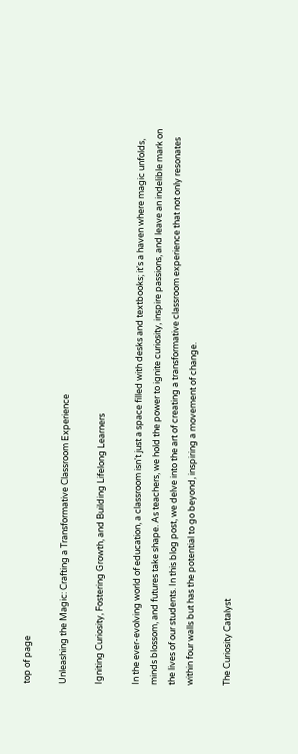top of page

Unleashing the Magic: Crafting a Transformative Classroom Experience

Igniting Curiosity, Fostering Growth, and Building Lifelong Learners

In the ever-evolving world of education, a classroom isn't just a space filled with desks and textbooks; it's a haven where magic unfolds, minds blossom, and futures take shape. As teachers, we hold the power to ignite curiosity, inspire passions, and leave an indelible mark on the lives of our students. In this blog post, we delve into the art of creating a transformative classroom experience that not only resonates within four walls but has the potential to go beyond, inspiring a movement of change.

The Curiosity Catalyst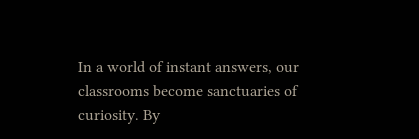In a world of instant answers, our classrooms become sanctuaries of curiosity. By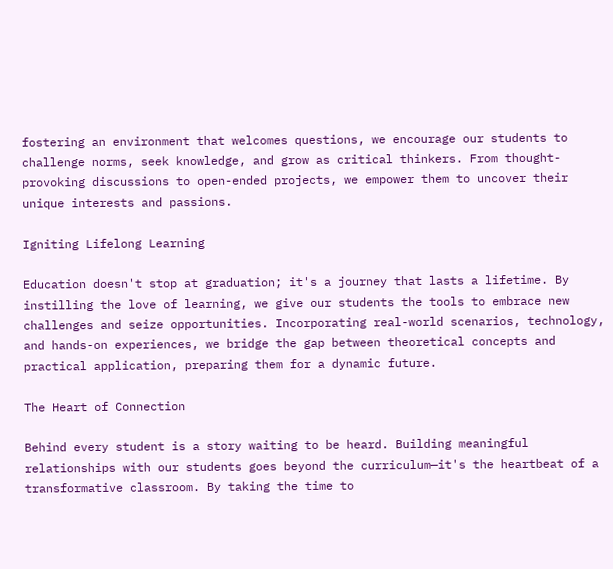fostering an environment that welcomes questions, we encourage our students to challenge norms, seek knowledge, and grow as critical thinkers. From thought-provoking discussions to open-ended projects, we empower them to uncover their unique interests and passions.

Igniting Lifelong Learning

Education doesn't stop at graduation; it's a journey that lasts a lifetime. By instilling the love of learning, we give our students the tools to embrace new challenges and seize opportunities. Incorporating real-world scenarios, technology, and hands-on experiences, we bridge the gap between theoretical concepts and practical application, preparing them for a dynamic future.

The Heart of Connection

Behind every student is a story waiting to be heard. Building meaningful relationships with our students goes beyond the curriculum—it's the heartbeat of a transformative classroom. By taking the time to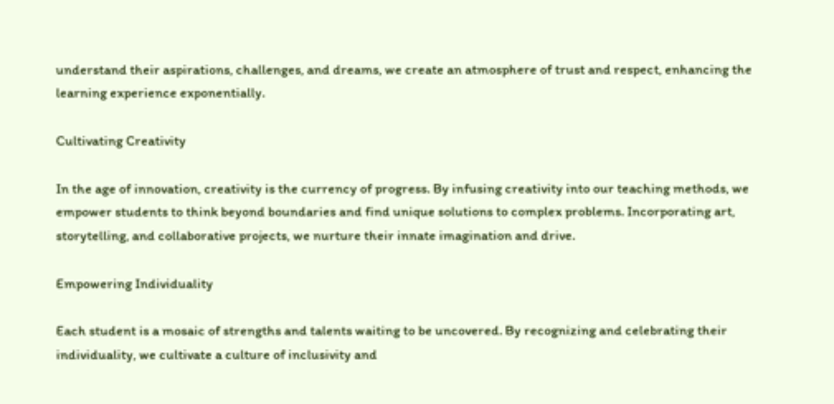understand their aspirations, challenges, and dreams, we create an atmosphere of trust and respect, enhancing the learning experience exponentially.

Cultivating Creativity

In the age of innovation, creativity is the currency of progress. By infusing creativity into our teaching methods, we empower students to think beyond boundaries and find unique solutions to complex problems. Incorporating art, storytelling, and collaborative projects, we nurture their innate imagination and drive.

Empowering Individuality

Each student is a mosaic of strengths and talents waiting to be uncovered. By recognizing and celebrating their individuality, we cultivate a culture of inclusivity and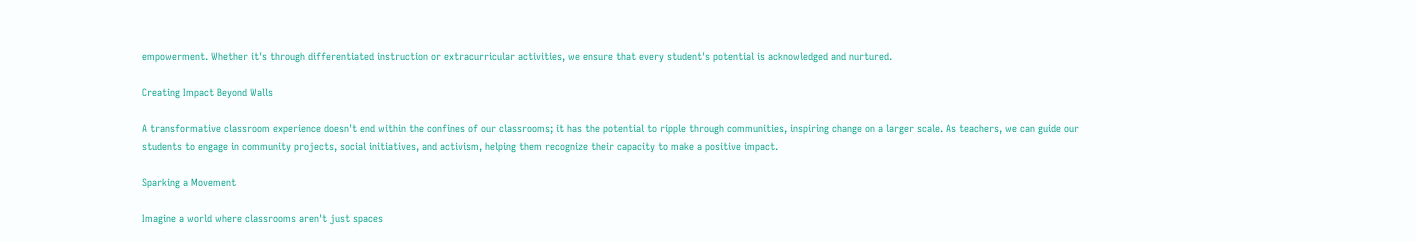empowerment. Whether it's through differentiated instruction or extracurricular activities, we ensure that every student's potential is acknowledged and nurtured.

Creating Impact Beyond Walls

A transformative classroom experience doesn't end within the confines of our classrooms; it has the potential to ripple through communities, inspiring change on a larger scale. As teachers, we can guide our students to engage in community projects, social initiatives, and activism, helping them recognize their capacity to make a positive impact.

Sparking a Movement

Imagine a world where classrooms aren't just spaces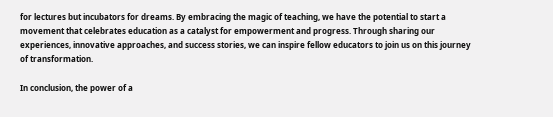for lectures but incubators for dreams. By embracing the magic of teaching, we have the potential to start a movement that celebrates education as a catalyst for empowerment and progress. Through sharing our experiences, innovative approaches, and success stories, we can inspire fellow educators to join us on this journey of transformation.

In conclusion, the power of a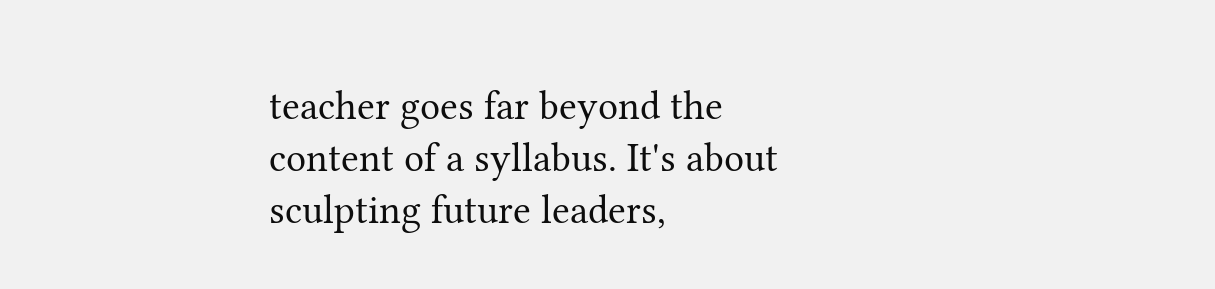teacher goes far beyond the content of a syllabus. It's about sculpting future leaders,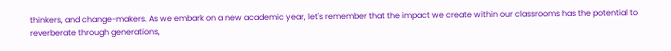thinkers, and change-makers. As we embark on a new academic year, let's remember that the impact we create within our classrooms has the potential to reverberate through generations,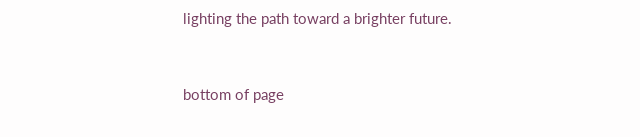lighting the path toward a brighter future.


bottom of page